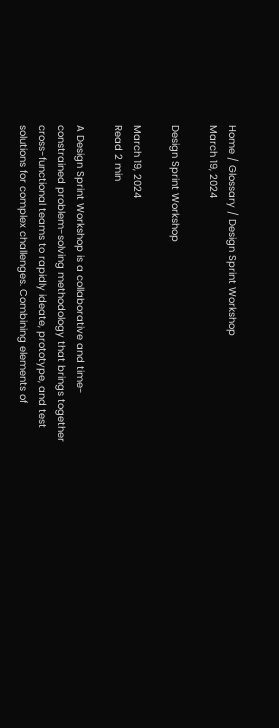Home / Glossary / Design Sprint Workshop
March 19, 2024

Design Sprint Workshop

March 19, 2024
Read 2 min

A Design Sprint Workshop is a collaborative and time-constrained problem-solving methodology that brings together cross-functional teams to rapidly ideate, prototype, and test solutions for complex challenges. Combining elements of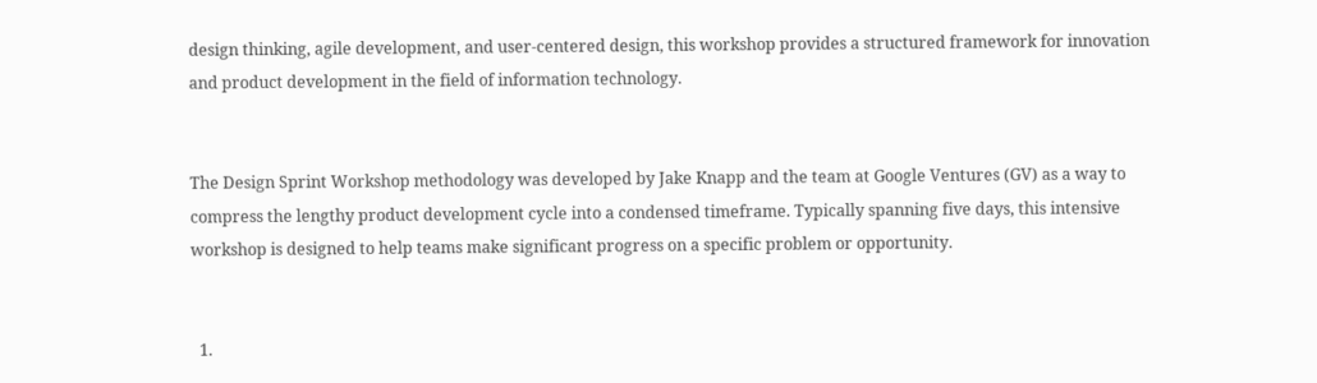design thinking, agile development, and user-centered design, this workshop provides a structured framework for innovation and product development in the field of information technology.


The Design Sprint Workshop methodology was developed by Jake Knapp and the team at Google Ventures (GV) as a way to compress the lengthy product development cycle into a condensed timeframe. Typically spanning five days, this intensive workshop is designed to help teams make significant progress on a specific problem or opportunity.


  1.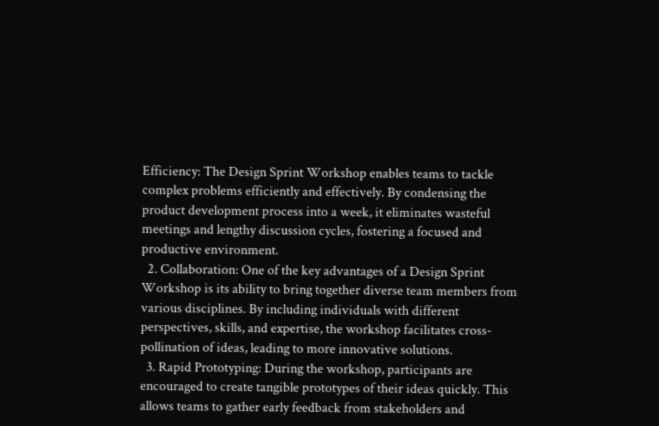Efficiency: The Design Sprint Workshop enables teams to tackle complex problems efficiently and effectively. By condensing the product development process into a week, it eliminates wasteful meetings and lengthy discussion cycles, fostering a focused and productive environment.
  2. Collaboration: One of the key advantages of a Design Sprint Workshop is its ability to bring together diverse team members from various disciplines. By including individuals with different perspectives, skills, and expertise, the workshop facilitates cross-pollination of ideas, leading to more innovative solutions.
  3. Rapid Prototyping: During the workshop, participants are encouraged to create tangible prototypes of their ideas quickly. This allows teams to gather early feedback from stakeholders and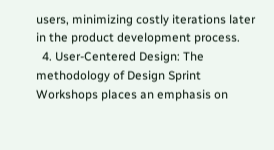users, minimizing costly iterations later in the product development process.
  4. User-Centered Design: The methodology of Design Sprint Workshops places an emphasis on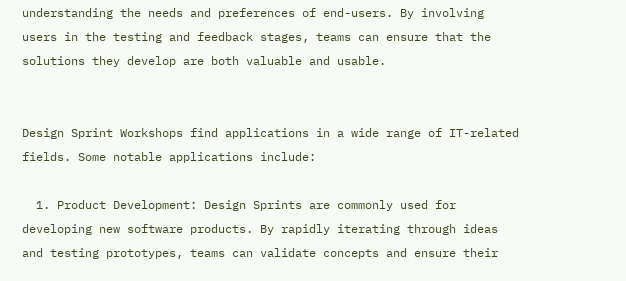understanding the needs and preferences of end-users. By involving users in the testing and feedback stages, teams can ensure that the solutions they develop are both valuable and usable.


Design Sprint Workshops find applications in a wide range of IT-related fields. Some notable applications include:

  1. Product Development: Design Sprints are commonly used for developing new software products. By rapidly iterating through ideas and testing prototypes, teams can validate concepts and ensure their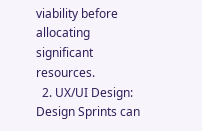viability before allocating significant resources.
  2. UX/UI Design: Design Sprints can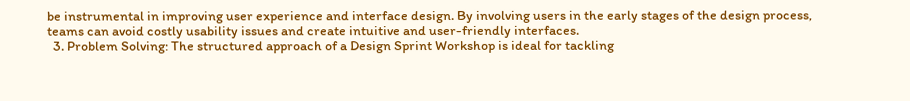be instrumental in improving user experience and interface design. By involving users in the early stages of the design process, teams can avoid costly usability issues and create intuitive and user-friendly interfaces.
  3. Problem Solving: The structured approach of a Design Sprint Workshop is ideal for tackling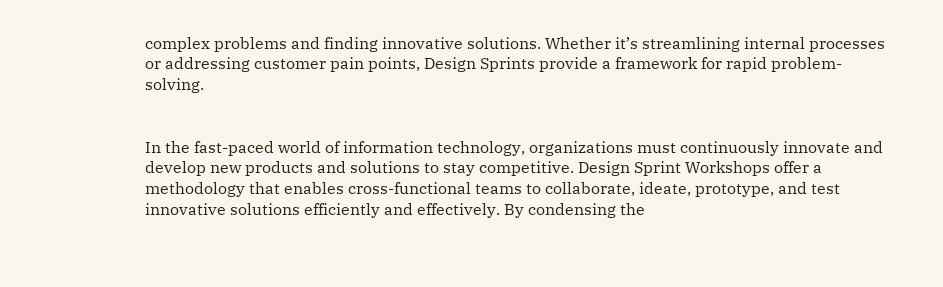complex problems and finding innovative solutions. Whether it’s streamlining internal processes or addressing customer pain points, Design Sprints provide a framework for rapid problem-solving.


In the fast-paced world of information technology, organizations must continuously innovate and develop new products and solutions to stay competitive. Design Sprint Workshops offer a methodology that enables cross-functional teams to collaborate, ideate, prototype, and test innovative solutions efficiently and effectively. By condensing the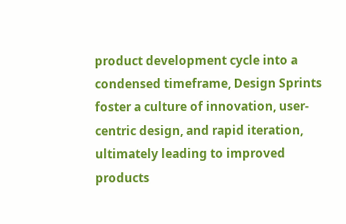product development cycle into a condensed timeframe, Design Sprints foster a culture of innovation, user-centric design, and rapid iteration, ultimately leading to improved products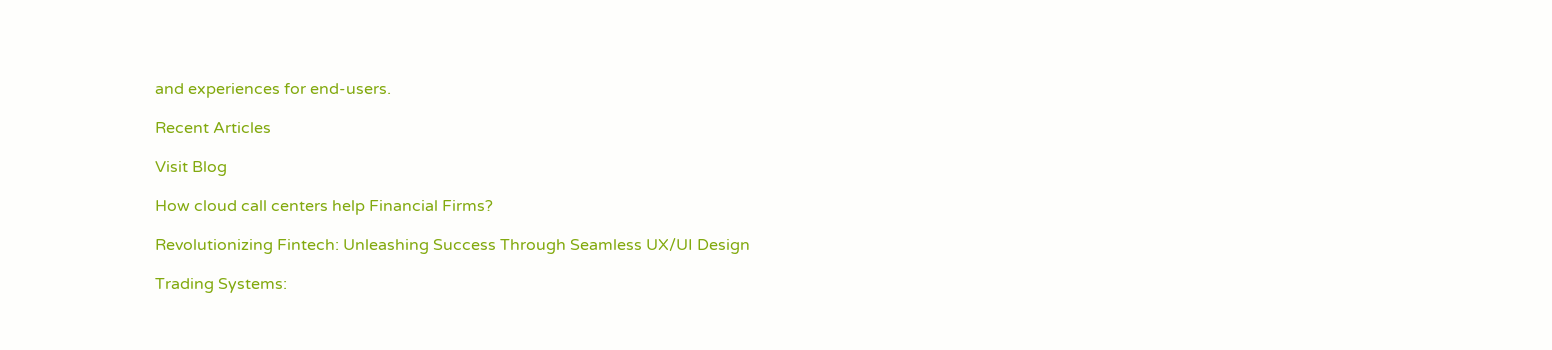and experiences for end-users.

Recent Articles

Visit Blog

How cloud call centers help Financial Firms?

Revolutionizing Fintech: Unleashing Success Through Seamless UX/UI Design

Trading Systems: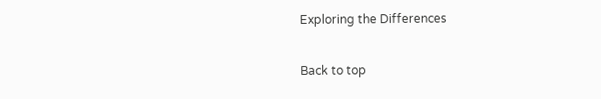Exploring the Differences

Back to top